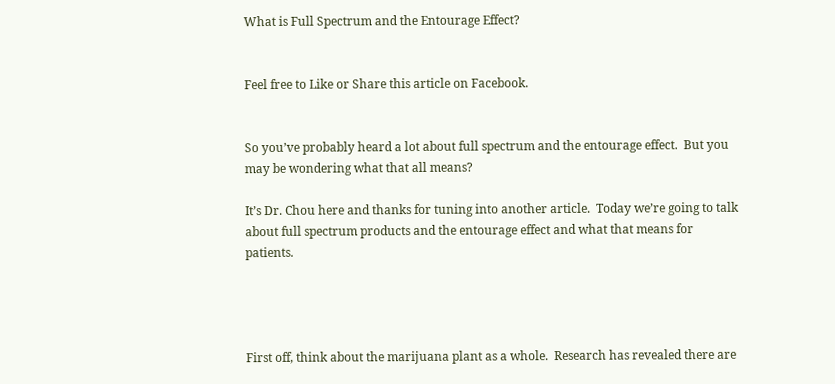What is Full Spectrum and the Entourage Effect?


Feel free to Like or Share this article on Facebook.


So you’ve probably heard a lot about full spectrum and the entourage effect.  But you may be wondering what that all means?

It’s Dr. Chou here and thanks for tuning into another article.  Today we’re going to talk about full spectrum products and the entourage effect and what that means for patients.




First off, think about the marijuana plant as a whole.  Research has revealed there are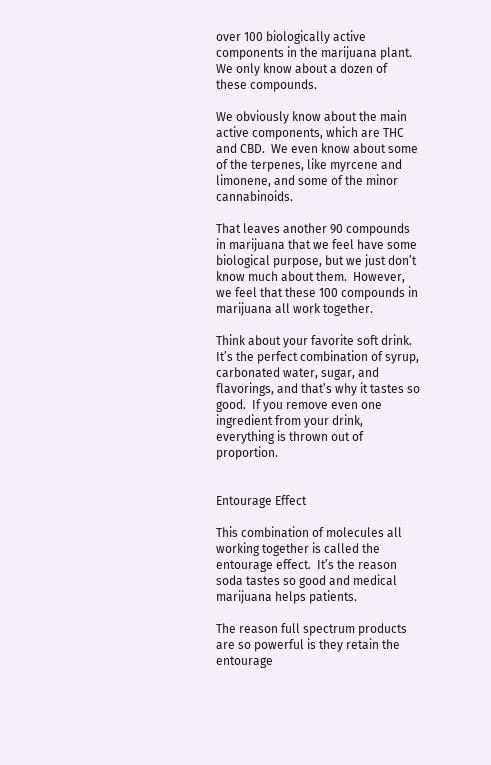over 100 biologically active components in the marijuana plant.  We only know about a dozen of these compounds.

We obviously know about the main active components, which are THC and CBD.  We even know about some of the terpenes, like myrcene and limonene, and some of the minor cannabinoids.

That leaves another 90 compounds in marijuana that we feel have some biological purpose, but we just don’t know much about them.  However, we feel that these 100 compounds in marijuana all work together.

Think about your favorite soft drink.  It’s the perfect combination of syrup, carbonated water, sugar, and flavorings, and that’s why it tastes so good.  If you remove even one ingredient from your drink, everything is thrown out of proportion.


Entourage Effect

This combination of molecules all working together is called the entourage effect.  It’s the reason soda tastes so good and medical marijuana helps patients.

The reason full spectrum products are so powerful is they retain the entourage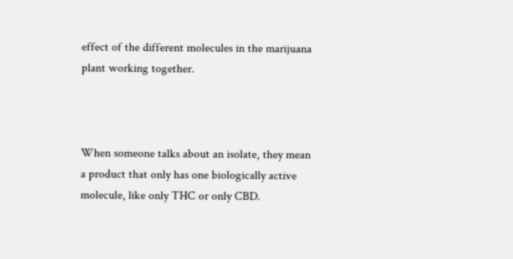effect of the different molecules in the marijuana plant working together.



When someone talks about an isolate, they mean a product that only has one biologically active molecule, like only THC or only CBD.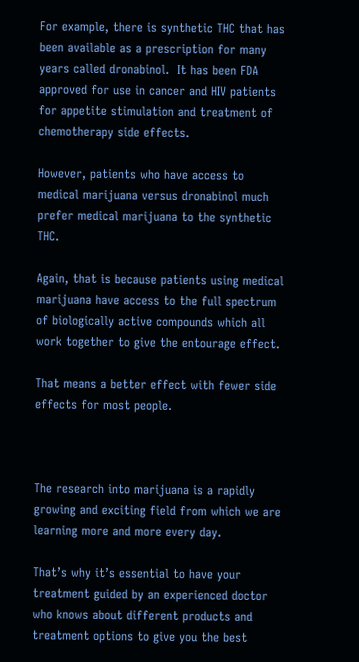For example, there is synthetic THC that has been available as a prescription for many years called dronabinol.  It has been FDA approved for use in cancer and HIV patients for appetite stimulation and treatment of chemotherapy side effects.

However, patients who have access to medical marijuana versus dronabinol much prefer medical marijuana to the synthetic THC.

Again, that is because patients using medical marijuana have access to the full spectrum of biologically active compounds which all work together to give the entourage effect.

That means a better effect with fewer side effects for most people.



The research into marijuana is a rapidly growing and exciting field from which we are learning more and more every day.

That’s why it’s essential to have your treatment guided by an experienced doctor who knows about different products and treatment options to give you the best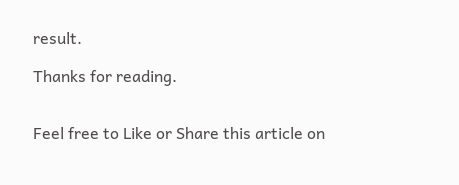result.

Thanks for reading.


Feel free to Like or Share this article on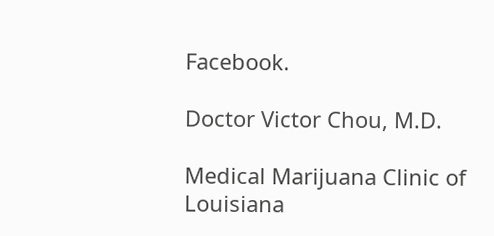Facebook.

Doctor Victor Chou, M.D.

Medical Marijuana Clinic of Louisiana